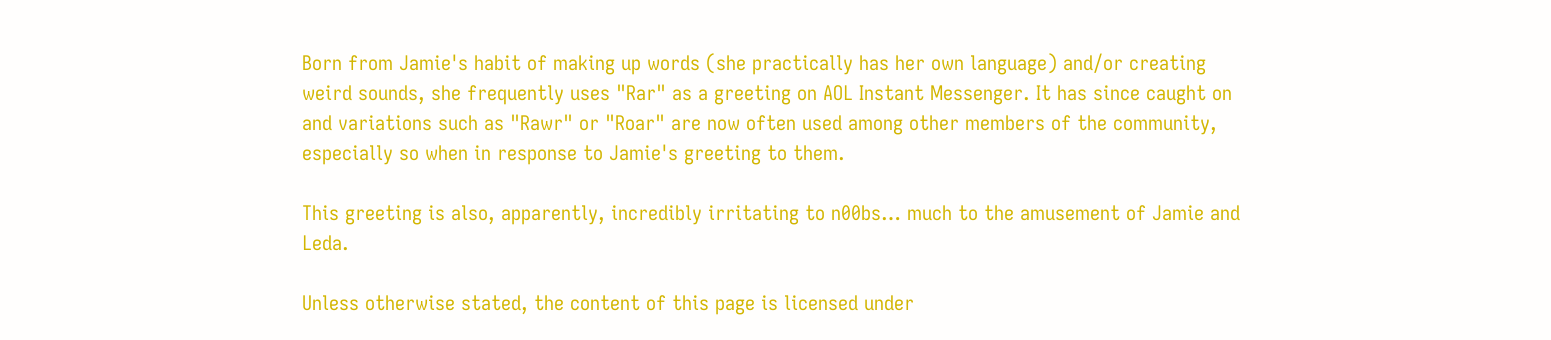Born from Jamie's habit of making up words (she practically has her own language) and/or creating weird sounds, she frequently uses "Rar" as a greeting on AOL Instant Messenger. It has since caught on and variations such as "Rawr" or "Roar" are now often used among other members of the community, especially so when in response to Jamie's greeting to them.

This greeting is also, apparently, incredibly irritating to n00bs… much to the amusement of Jamie and Leda.

Unless otherwise stated, the content of this page is licensed under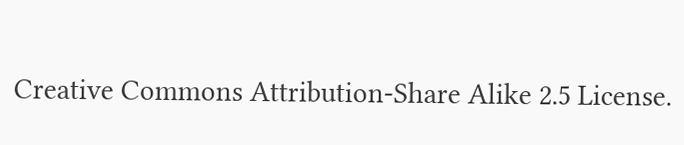Creative Commons Attribution-Share Alike 2.5 License.